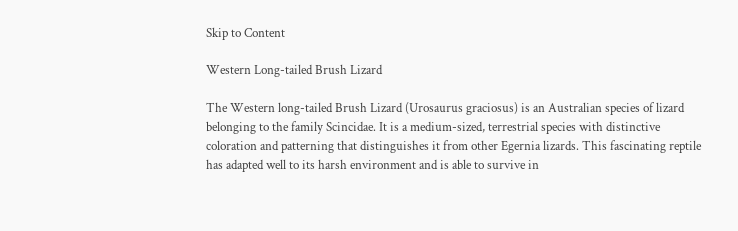Skip to Content

Western Long-tailed Brush Lizard

The Western long-tailed Brush Lizard (Urosaurus graciosus) is an Australian species of lizard belonging to the family Scincidae. It is a medium-sized, terrestrial species with distinctive coloration and patterning that distinguishes it from other Egernia lizards. This fascinating reptile has adapted well to its harsh environment and is able to survive in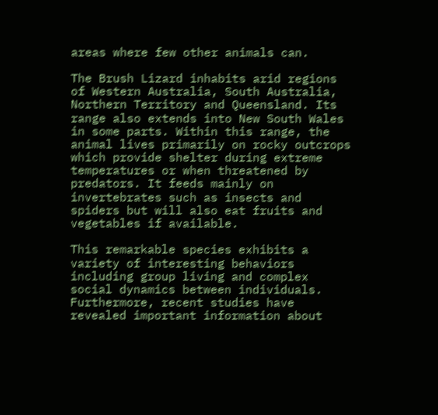areas where few other animals can.

The Brush Lizard inhabits arid regions of Western Australia, South Australia, Northern Territory and Queensland. Its range also extends into New South Wales in some parts. Within this range, the animal lives primarily on rocky outcrops which provide shelter during extreme temperatures or when threatened by predators. It feeds mainly on invertebrates such as insects and spiders but will also eat fruits and vegetables if available.

This remarkable species exhibits a variety of interesting behaviors including group living and complex social dynamics between individuals. Furthermore, recent studies have revealed important information about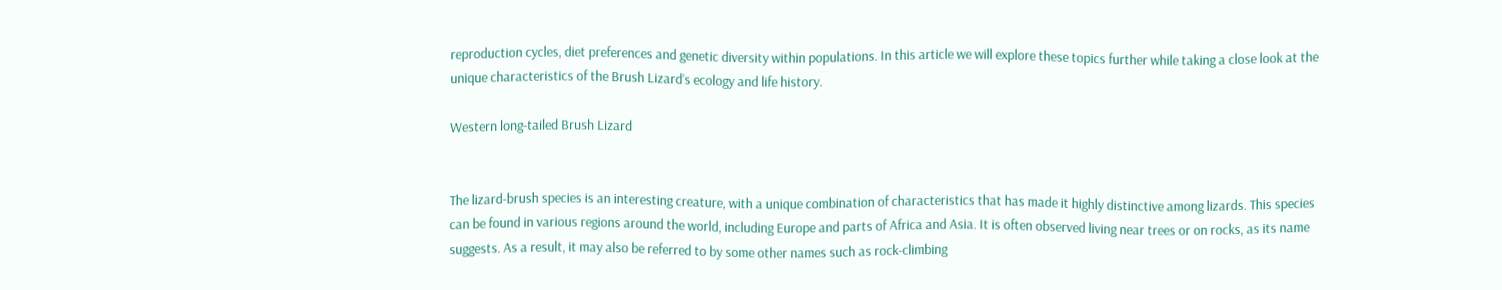reproduction cycles, diet preferences and genetic diversity within populations. In this article we will explore these topics further while taking a close look at the unique characteristics of the Brush Lizard’s ecology and life history.

Western long-tailed Brush Lizard


The lizard-brush species is an interesting creature, with a unique combination of characteristics that has made it highly distinctive among lizards. This species can be found in various regions around the world, including Europe and parts of Africa and Asia. It is often observed living near trees or on rocks, as its name suggests. As a result, it may also be referred to by some other names such as rock-climbing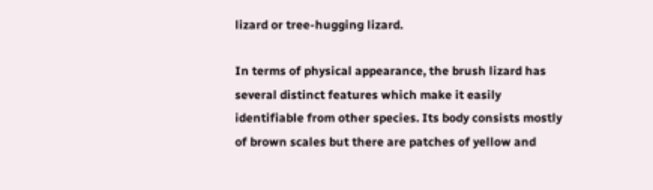lizard or tree-hugging lizard.

In terms of physical appearance, the brush lizard has several distinct features which make it easily identifiable from other species. Its body consists mostly of brown scales but there are patches of yellow and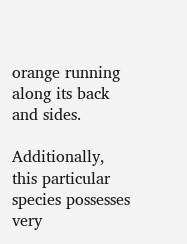orange running along its back and sides.

Additionally, this particular species possesses very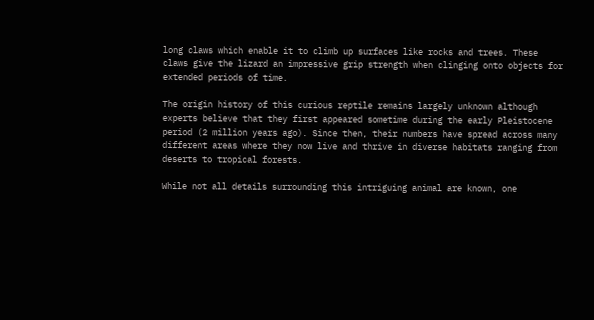long claws which enable it to climb up surfaces like rocks and trees. These claws give the lizard an impressive grip strength when clinging onto objects for extended periods of time.

The origin history of this curious reptile remains largely unknown although experts believe that they first appeared sometime during the early Pleistocene period (2 million years ago). Since then, their numbers have spread across many different areas where they now live and thrive in diverse habitats ranging from deserts to tropical forests.

While not all details surrounding this intriguing animal are known, one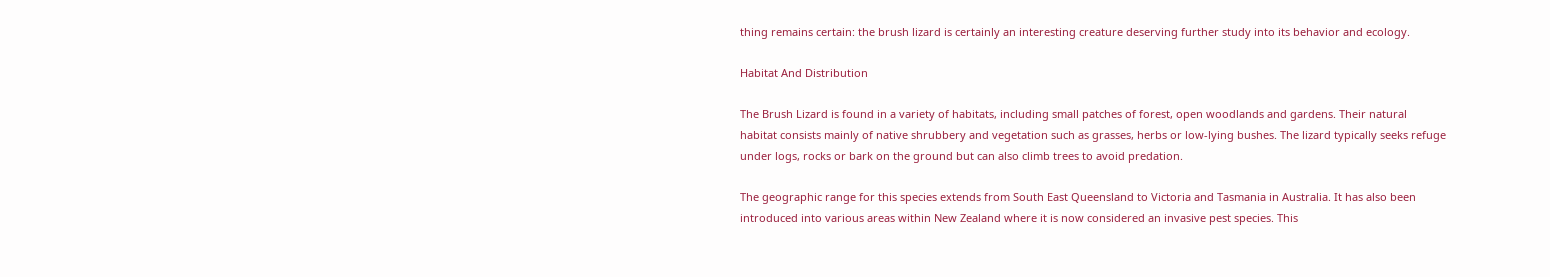thing remains certain: the brush lizard is certainly an interesting creature deserving further study into its behavior and ecology.

Habitat And Distribution

The Brush Lizard is found in a variety of habitats, including small patches of forest, open woodlands and gardens. Their natural habitat consists mainly of native shrubbery and vegetation such as grasses, herbs or low-lying bushes. The lizard typically seeks refuge under logs, rocks or bark on the ground but can also climb trees to avoid predation.

The geographic range for this species extends from South East Queensland to Victoria and Tasmania in Australia. It has also been introduced into various areas within New Zealand where it is now considered an invasive pest species. This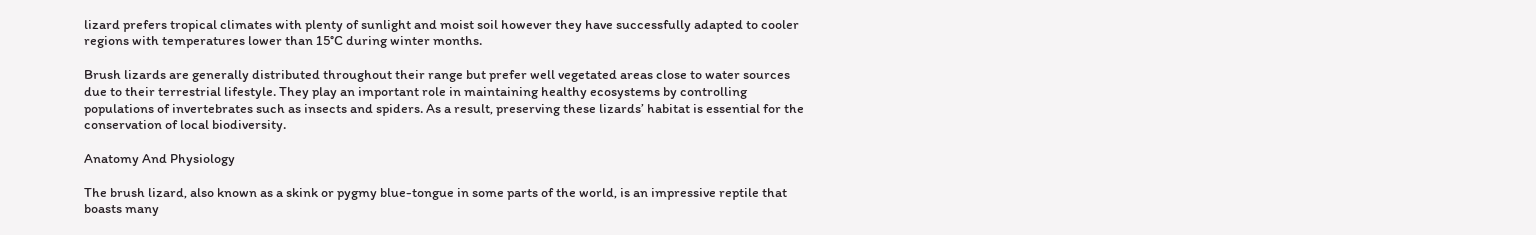lizard prefers tropical climates with plenty of sunlight and moist soil however they have successfully adapted to cooler regions with temperatures lower than 15°C during winter months.

Brush lizards are generally distributed throughout their range but prefer well vegetated areas close to water sources due to their terrestrial lifestyle. They play an important role in maintaining healthy ecosystems by controlling populations of invertebrates such as insects and spiders. As a result, preserving these lizards’ habitat is essential for the conservation of local biodiversity.

Anatomy And Physiology

The brush lizard, also known as a skink or pygmy blue-tongue in some parts of the world, is an impressive reptile that boasts many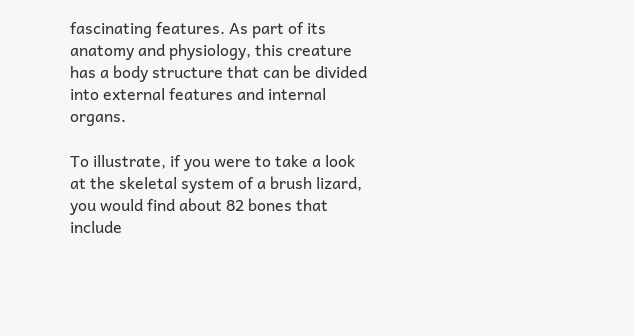fascinating features. As part of its anatomy and physiology, this creature has a body structure that can be divided into external features and internal organs.

To illustrate, if you were to take a look at the skeletal system of a brush lizard, you would find about 82 bones that include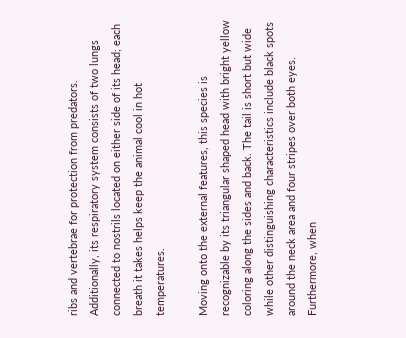ribs and vertebrae for protection from predators. Additionally, its respiratory system consists of two lungs connected to nostrils located on either side of its head; each breath it takes helps keep the animal cool in hot temperatures.

Moving onto the external features, this species is recognizable by its triangular shaped head with bright yellow coloring along the sides and back. The tail is short but wide while other distinguishing characteristics include black spots around the neck area and four stripes over both eyes. Furthermore, when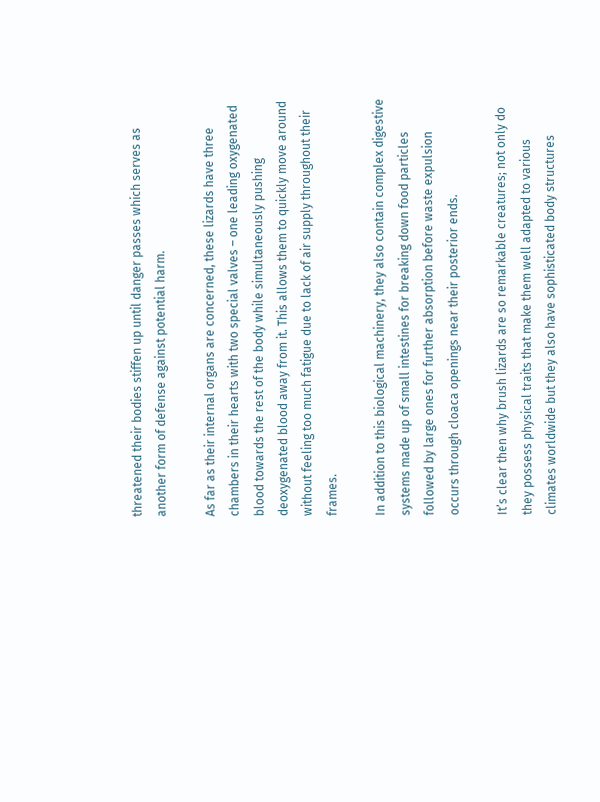threatened their bodies stiffen up until danger passes which serves as another form of defense against potential harm.

As far as their internal organs are concerned, these lizards have three chambers in their hearts with two special valves – one leading oxygenated blood towards the rest of the body while simultaneously pushing deoxygenated blood away from it. This allows them to quickly move around without feeling too much fatigue due to lack of air supply throughout their frames.

In addition to this biological machinery, they also contain complex digestive systems made up of small intestines for breaking down food particles followed by large ones for further absorption before waste expulsion occurs through cloaca openings near their posterior ends.

It’s clear then why brush lizards are so remarkable creatures; not only do they possess physical traits that make them well adapted to various climates worldwide but they also have sophisticated body structures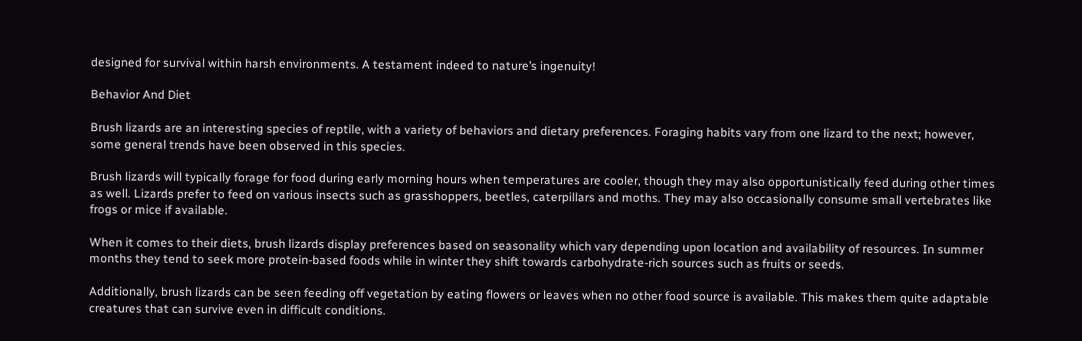designed for survival within harsh environments. A testament indeed to nature’s ingenuity!

Behavior And Diet

Brush lizards are an interesting species of reptile, with a variety of behaviors and dietary preferences. Foraging habits vary from one lizard to the next; however, some general trends have been observed in this species.

Brush lizards will typically forage for food during early morning hours when temperatures are cooler, though they may also opportunistically feed during other times as well. Lizards prefer to feed on various insects such as grasshoppers, beetles, caterpillars and moths. They may also occasionally consume small vertebrates like frogs or mice if available.

When it comes to their diets, brush lizards display preferences based on seasonality which vary depending upon location and availability of resources. In summer months they tend to seek more protein-based foods while in winter they shift towards carbohydrate-rich sources such as fruits or seeds.

Additionally, brush lizards can be seen feeding off vegetation by eating flowers or leaves when no other food source is available. This makes them quite adaptable creatures that can survive even in difficult conditions.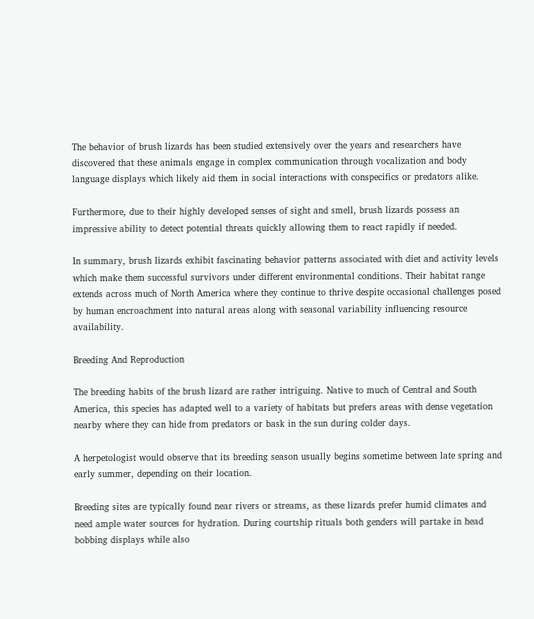The behavior of brush lizards has been studied extensively over the years and researchers have discovered that these animals engage in complex communication through vocalization and body language displays which likely aid them in social interactions with conspecifics or predators alike.

Furthermore, due to their highly developed senses of sight and smell, brush lizards possess an impressive ability to detect potential threats quickly allowing them to react rapidly if needed.

In summary, brush lizards exhibit fascinating behavior patterns associated with diet and activity levels which make them successful survivors under different environmental conditions. Their habitat range extends across much of North America where they continue to thrive despite occasional challenges posed by human encroachment into natural areas along with seasonal variability influencing resource availability.

Breeding And Reproduction

The breeding habits of the brush lizard are rather intriguing. Native to much of Central and South America, this species has adapted well to a variety of habitats but prefers areas with dense vegetation nearby where they can hide from predators or bask in the sun during colder days.

A herpetologist would observe that its breeding season usually begins sometime between late spring and early summer, depending on their location.

Breeding sites are typically found near rivers or streams, as these lizards prefer humid climates and need ample water sources for hydration. During courtship rituals both genders will partake in head bobbing displays while also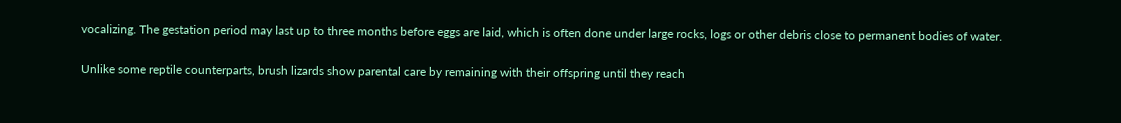vocalizing. The gestation period may last up to three months before eggs are laid, which is often done under large rocks, logs or other debris close to permanent bodies of water.

Unlike some reptile counterparts, brush lizards show parental care by remaining with their offspring until they reach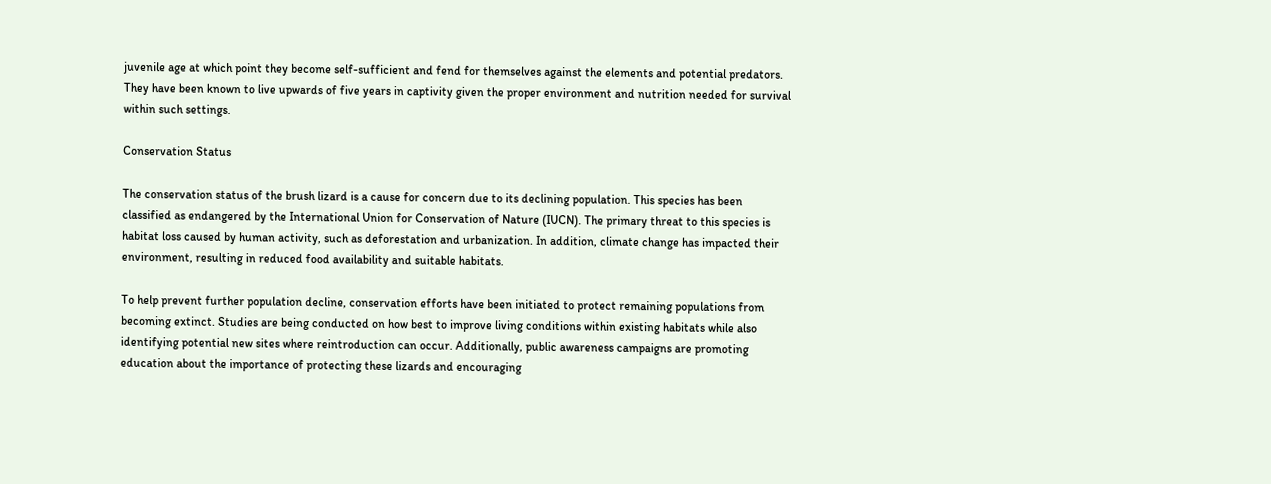juvenile age at which point they become self-sufficient and fend for themselves against the elements and potential predators. They have been known to live upwards of five years in captivity given the proper environment and nutrition needed for survival within such settings.

Conservation Status

The conservation status of the brush lizard is a cause for concern due to its declining population. This species has been classified as endangered by the International Union for Conservation of Nature (IUCN). The primary threat to this species is habitat loss caused by human activity, such as deforestation and urbanization. In addition, climate change has impacted their environment, resulting in reduced food availability and suitable habitats.

To help prevent further population decline, conservation efforts have been initiated to protect remaining populations from becoming extinct. Studies are being conducted on how best to improve living conditions within existing habitats while also identifying potential new sites where reintroduction can occur. Additionally, public awareness campaigns are promoting education about the importance of protecting these lizards and encouraging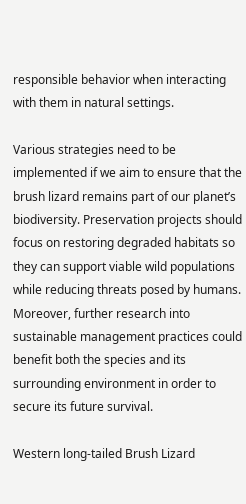responsible behavior when interacting with them in natural settings.

Various strategies need to be implemented if we aim to ensure that the brush lizard remains part of our planet’s biodiversity. Preservation projects should focus on restoring degraded habitats so they can support viable wild populations while reducing threats posed by humans. Moreover, further research into sustainable management practices could benefit both the species and its surrounding environment in order to secure its future survival.

Western long-tailed Brush Lizard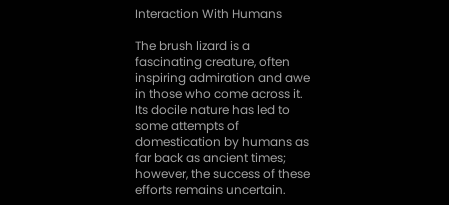Interaction With Humans

The brush lizard is a fascinating creature, often inspiring admiration and awe in those who come across it. Its docile nature has led to some attempts of domestication by humans as far back as ancient times; however, the success of these efforts remains uncertain.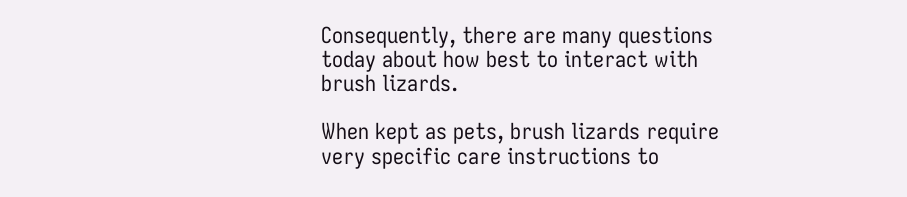Consequently, there are many questions today about how best to interact with brush lizards.

When kept as pets, brush lizards require very specific care instructions to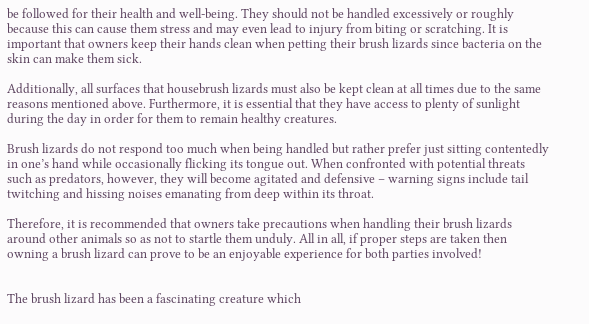be followed for their health and well-being. They should not be handled excessively or roughly because this can cause them stress and may even lead to injury from biting or scratching. It is important that owners keep their hands clean when petting their brush lizards since bacteria on the skin can make them sick.

Additionally, all surfaces that housebrush lizards must also be kept clean at all times due to the same reasons mentioned above. Furthermore, it is essential that they have access to plenty of sunlight during the day in order for them to remain healthy creatures.

Brush lizards do not respond too much when being handled but rather prefer just sitting contentedly in one’s hand while occasionally flicking its tongue out. When confronted with potential threats such as predators, however, they will become agitated and defensive – warning signs include tail twitching and hissing noises emanating from deep within its throat.

Therefore, it is recommended that owners take precautions when handling their brush lizards around other animals so as not to startle them unduly. All in all, if proper steps are taken then owning a brush lizard can prove to be an enjoyable experience for both parties involved!


The brush lizard has been a fascinating creature which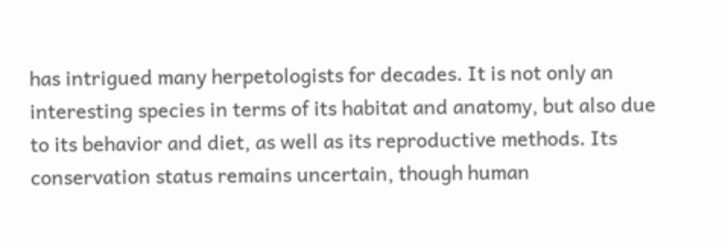has intrigued many herpetologists for decades. It is not only an interesting species in terms of its habitat and anatomy, but also due to its behavior and diet, as well as its reproductive methods. Its conservation status remains uncertain, though human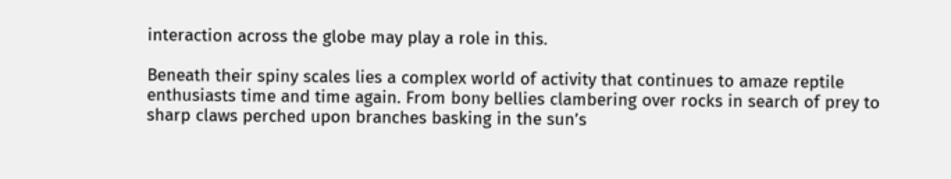interaction across the globe may play a role in this.

Beneath their spiny scales lies a complex world of activity that continues to amaze reptile enthusiasts time and time again. From bony bellies clambering over rocks in search of prey to sharp claws perched upon branches basking in the sun’s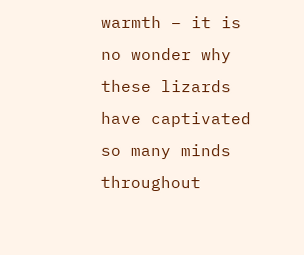warmth – it is no wonder why these lizards have captivated so many minds throughout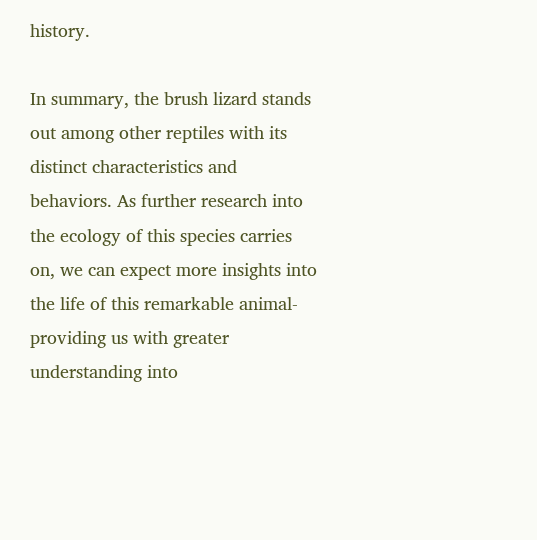history.

In summary, the brush lizard stands out among other reptiles with its distinct characteristics and behaviors. As further research into the ecology of this species carries on, we can expect more insights into the life of this remarkable animal- providing us with greater understanding into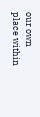our own place within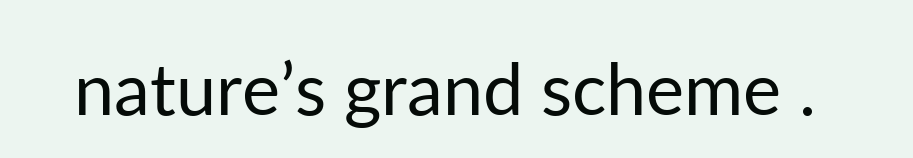nature’s grand scheme .